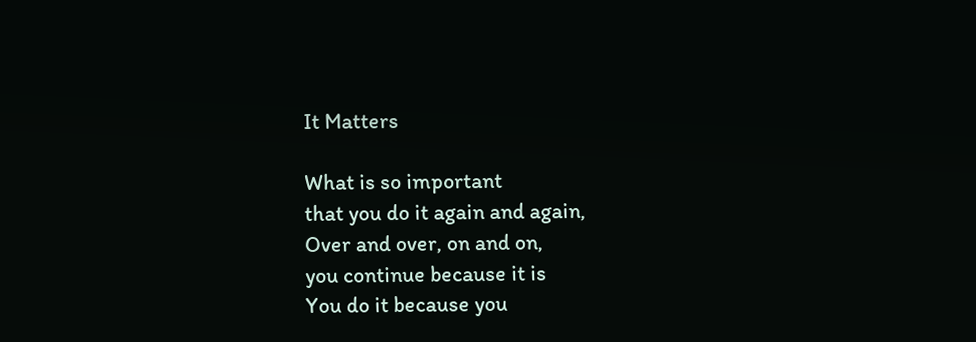It Matters

What is so important
that you do it again and again,
Over and over, on and on,
you continue because it is
You do it because you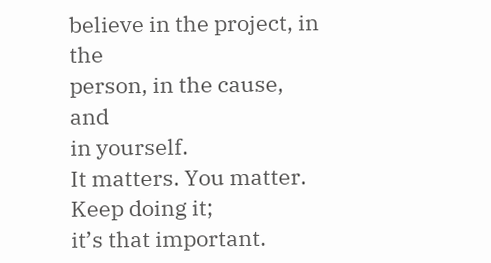believe in the project, in the
person, in the cause, and
in yourself.
It matters. You matter.
Keep doing it;
it’s that important.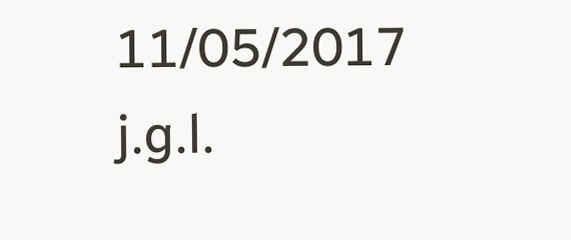11/05/2017                                       j.g.l.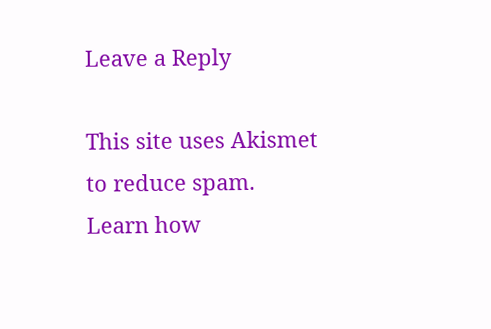Leave a Reply

This site uses Akismet to reduce spam. Learn how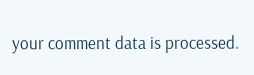your comment data is processed.